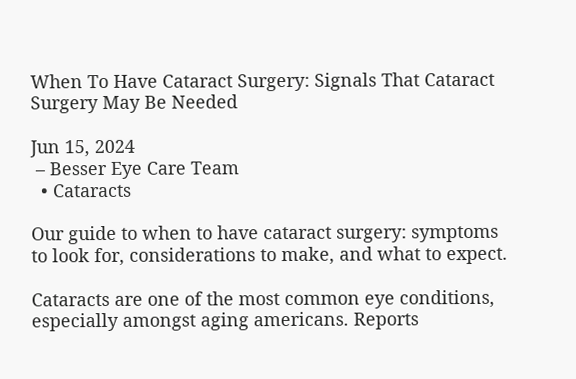When To Have Cataract Surgery: Signals That Cataract Surgery May Be Needed

Jun 15, 2024
 – Besser Eye Care Team
  • Cataracts

Our guide to when to have cataract surgery: symptoms to look for, considerations to make, and what to expect.

Cataracts are one of the most common eye conditions, especially amongst aging americans. Reports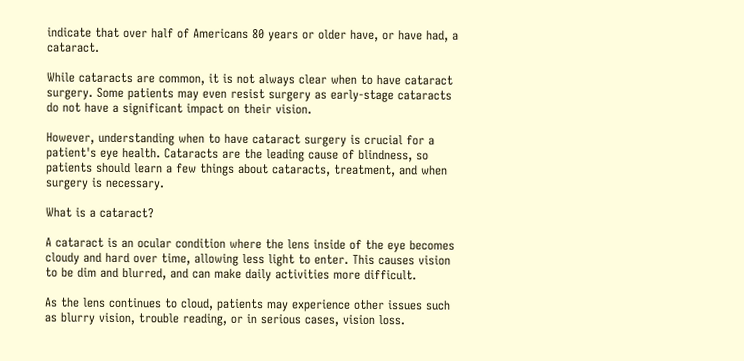indicate that over half of Americans 80 years or older have, or have had, a cataract.

While cataracts are common, it is not always clear when to have cataract surgery. Some patients may even resist surgery as early-stage cataracts do not have a significant impact on their vision.

However, understanding when to have cataract surgery is crucial for a patient's eye health. Cataracts are the leading cause of blindness, so patients should learn a few things about cataracts, treatment, and when surgery is necessary.

What is a cataract?

A cataract is an ocular condition where the lens inside of the eye becomes cloudy and hard over time, allowing less light to enter. This causes vision to be dim and blurred, and can make daily activities more difficult.

As the lens continues to cloud, patients may experience other issues such as blurry vision, trouble reading, or in serious cases, vision loss.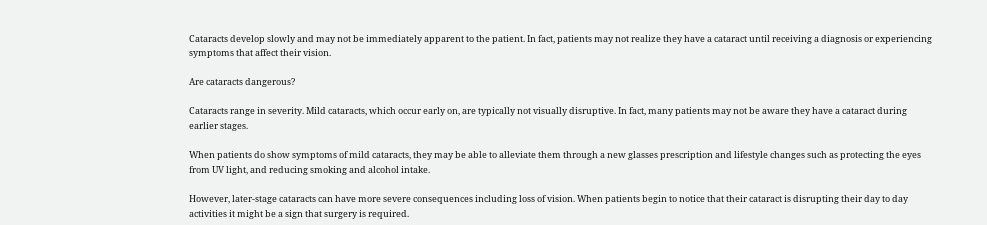Cataracts develop slowly and may not be immediately apparent to the patient. In fact, patients may not realize they have a cataract until receiving a diagnosis or experiencing symptoms that affect their vision.

Are cataracts dangerous?

Cataracts range in severity. Mild cataracts, which occur early on, are typically not visually disruptive. In fact, many patients may not be aware they have a cataract during earlier stages.

When patients do show symptoms of mild cataracts, they may be able to alleviate them through a new glasses prescription and lifestyle changes such as protecting the eyes from UV light, and reducing smoking and alcohol intake.

However, later-stage cataracts can have more severe consequences including loss of vision. When patients begin to notice that their cataract is disrupting their day to day activities it might be a sign that surgery is required.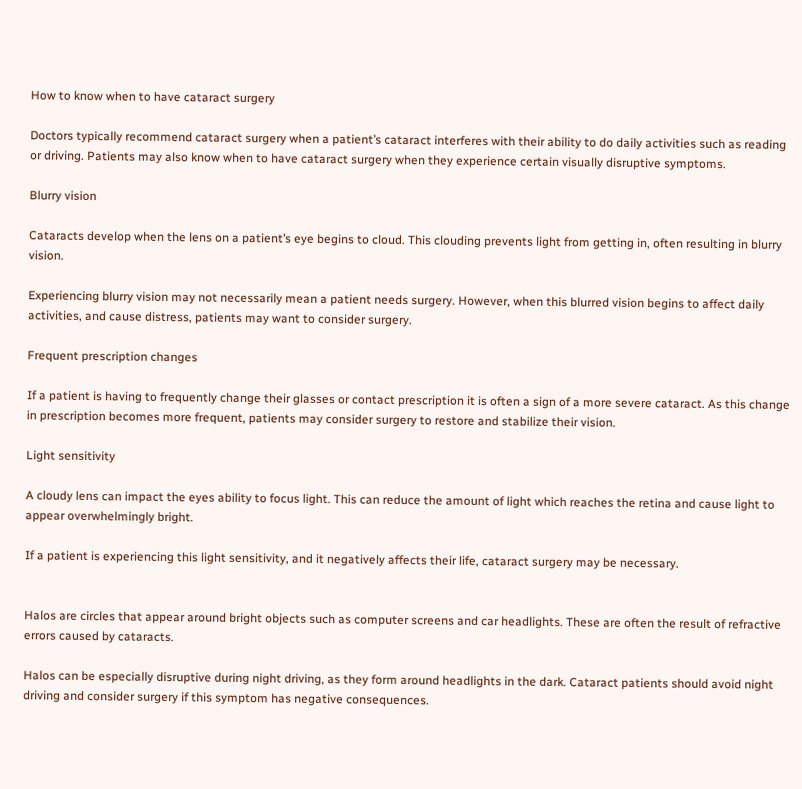How to know when to have cataract surgery

Doctors typically recommend cataract surgery when a patient’s cataract interferes with their ability to do daily activities such as reading or driving. Patients may also know when to have cataract surgery when they experience certain visually disruptive symptoms.

Blurry vision

Cataracts develop when the lens on a patient’s eye begins to cloud. This clouding prevents light from getting in, often resulting in blurry vision.

Experiencing blurry vision may not necessarily mean a patient needs surgery. However, when this blurred vision begins to affect daily activities, and cause distress, patients may want to consider surgery.

Frequent prescription changes

If a patient is having to frequently change their glasses or contact prescription it is often a sign of a more severe cataract. As this change in prescription becomes more frequent, patients may consider surgery to restore and stabilize their vision.

Light sensitivity

A cloudy lens can impact the eyes ability to focus light. This can reduce the amount of light which reaches the retina and cause light to appear overwhelmingly bright.

If a patient is experiencing this light sensitivity, and it negatively affects their life, cataract surgery may be necessary.


Halos are circles that appear around bright objects such as computer screens and car headlights. These are often the result of refractive errors caused by cataracts.

Halos can be especially disruptive during night driving, as they form around headlights in the dark. Cataract patients should avoid night driving and consider surgery if this symptom has negative consequences.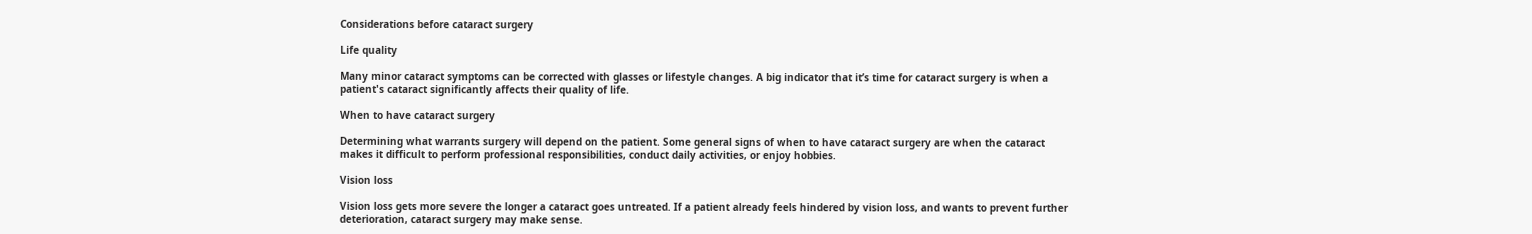Considerations before cataract surgery

Life quality

Many minor cataract symptoms can be corrected with glasses or lifestyle changes. A big indicator that it’s time for cataract surgery is when a patient's cataract significantly affects their quality of life.

When to have cataract surgery

Determining what warrants surgery will depend on the patient. Some general signs of when to have cataract surgery are when the cataract makes it difficult to perform professional responsibilities, conduct daily activities, or enjoy hobbies.

Vision loss

Vision loss gets more severe the longer a cataract goes untreated. If a patient already feels hindered by vision loss, and wants to prevent further deterioration, cataract surgery may make sense.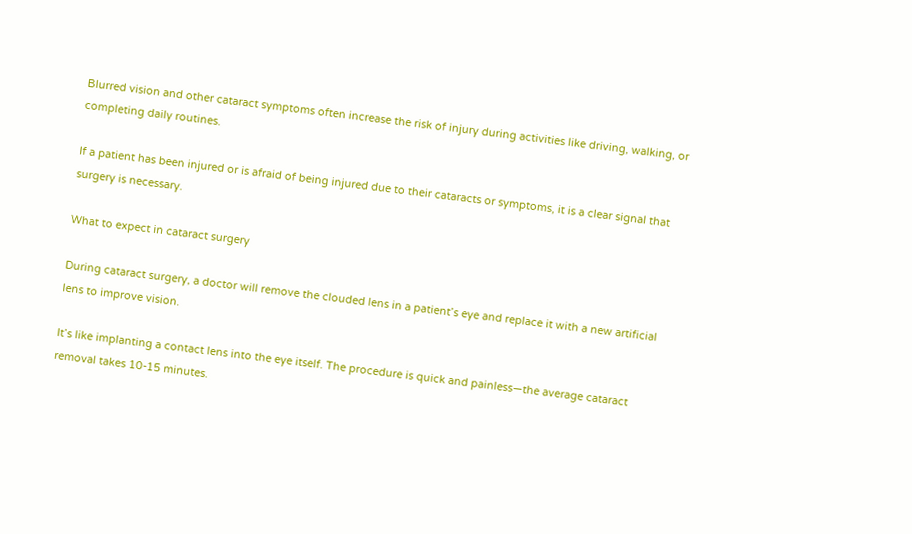Blurred vision and other cataract symptoms often increase the risk of injury during activities like driving, walking, or completing daily routines.

If a patient has been injured or is afraid of being injured due to their cataracts or symptoms, it is a clear signal that surgery is necessary.

What to expect in cataract surgery

During cataract surgery, a doctor will remove the clouded lens in a patient’s eye and replace it with a new artificial lens to improve vision.

It’s like implanting a contact lens into the eye itself. The procedure is quick and painless—the average cataract removal takes 10-15 minutes.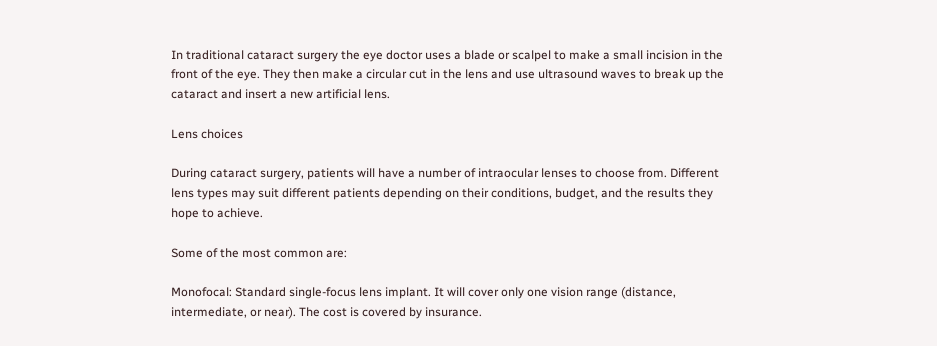In traditional cataract surgery the eye doctor uses a blade or scalpel to make a small incision in the front of the eye. They then make a circular cut in the lens and use ultrasound waves to break up the cataract and insert a new artificial lens.

Lens choices

During cataract surgery, patients will have a number of intraocular lenses to choose from. Different lens types may suit different patients depending on their conditions, budget, and the results they hope to achieve.

Some of the most common are:

Monofocal: Standard single-focus lens implant. It will cover only one vision range (distance, intermediate, or near). The cost is covered by insurance.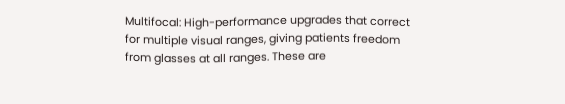Multifocal: High-performance upgrades that correct for multiple visual ranges, giving patients freedom from glasses at all ranges. These are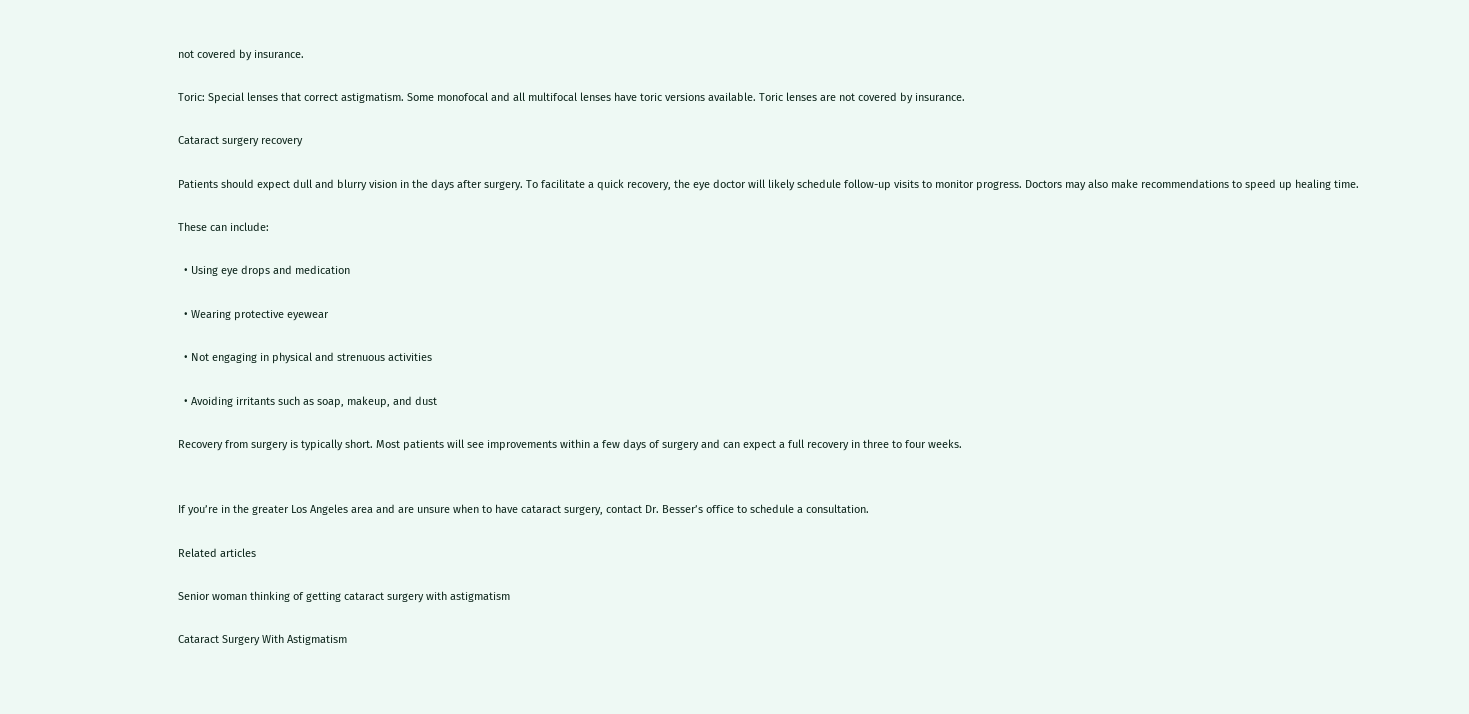not covered by insurance.

Toric: Special lenses that correct astigmatism. Some monofocal and all multifocal lenses have toric versions available. Toric lenses are not covered by insurance.

Cataract surgery recovery

Patients should expect dull and blurry vision in the days after surgery. To facilitate a quick recovery, the eye doctor will likely schedule follow-up visits to monitor progress. Doctors may also make recommendations to speed up healing time.

These can include:

  • Using eye drops and medication

  • Wearing protective eyewear

  • Not engaging in physical and strenuous activities

  • Avoiding irritants such as soap, makeup, and dust

Recovery from surgery is typically short. Most patients will see improvements within a few days of surgery and can expect a full recovery in three to four weeks.


If you’re in the greater Los Angeles area and are unsure when to have cataract surgery, contact Dr. Besser’s office to schedule a consultation.

Related articles

Senior woman thinking of getting cataract surgery with astigmatism

Cataract Surgery With Astigmatism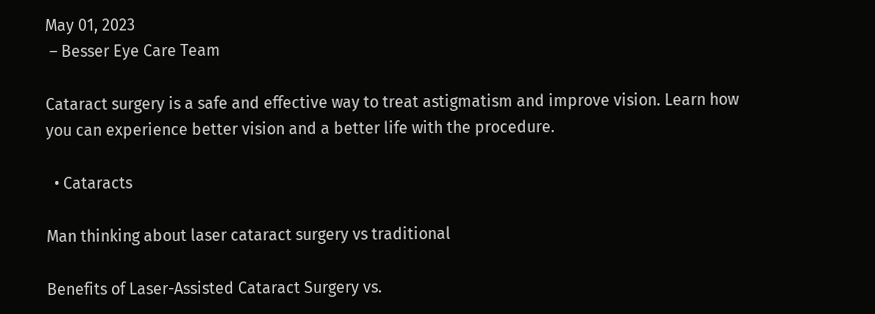May 01, 2023
 – Besser Eye Care Team

Cataract surgery is a safe and effective way to treat astigmatism and improve vision. Learn how you can experience better vision and a better life with the procedure.

  • Cataracts

Man thinking about laser cataract surgery vs traditional

Benefits of Laser-Assisted Cataract Surgery vs.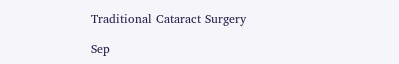Traditional Cataract Surgery

Sep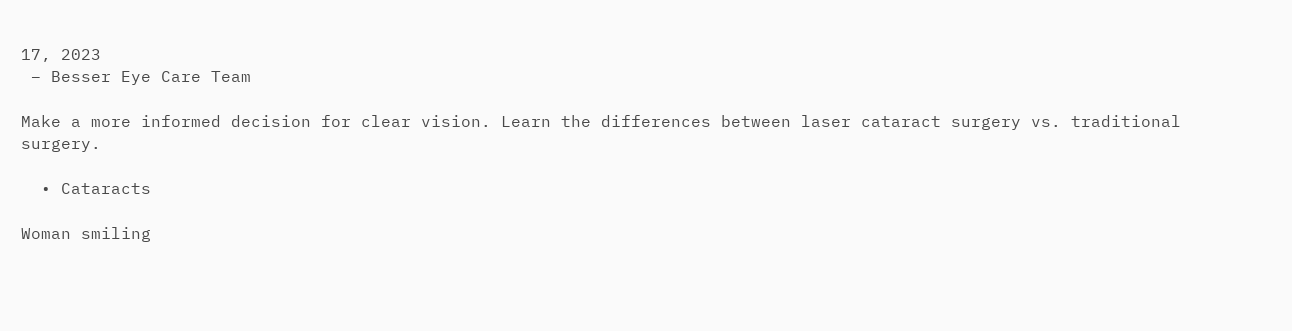17, 2023
 – Besser Eye Care Team

Make a more informed decision for clear vision. Learn the differences between laser cataract surgery vs. traditional surgery.

  • Cataracts

Woman smiling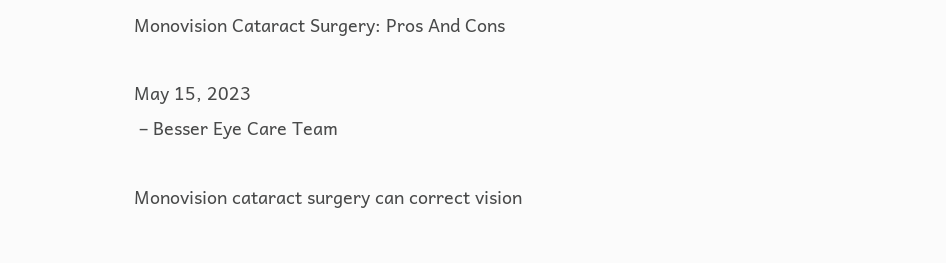Monovision Cataract Surgery: Pros And Cons

May 15, 2023
 – Besser Eye Care Team

Monovision cataract surgery can correct vision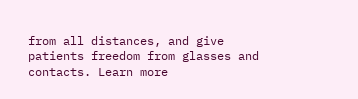from all distances, and give patients freedom from glasses and contacts. Learn more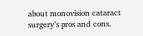about monovision cataract surgery’s pros and cons.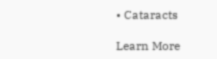• Cataracts

Learn More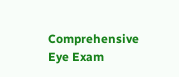Comprehensive Eye Exam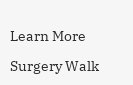Learn More

Surgery Walk